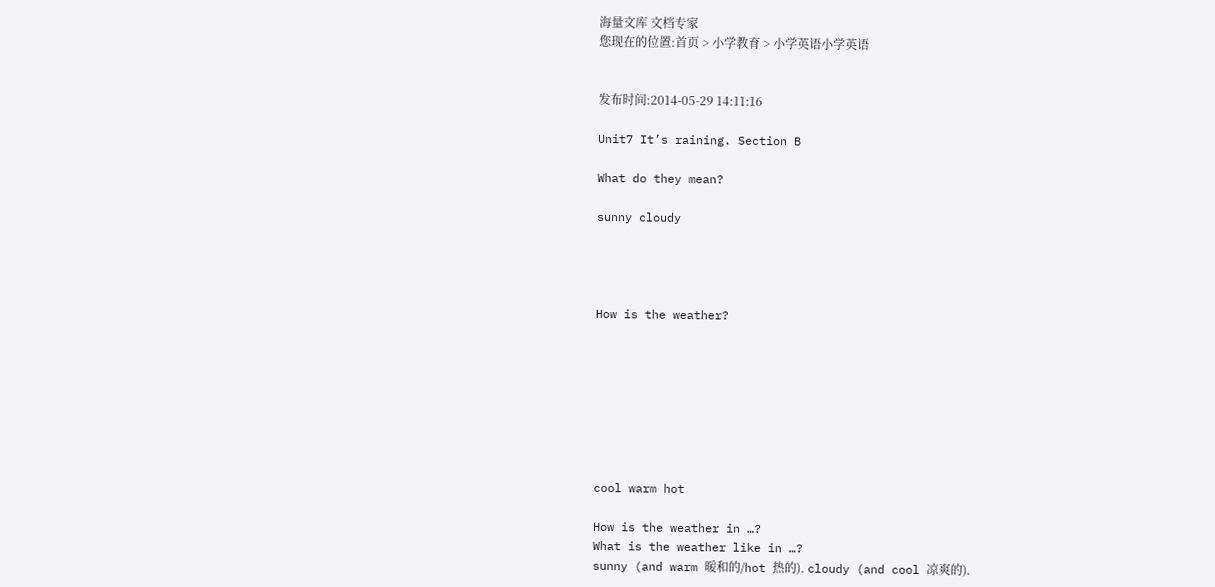海量文库 文档专家
您现在的位置:首页 > 小学教育 > 小学英语小学英语


发布时间:2014-05-29 14:11:16

Unit7 It’s raining. Section B

What do they mean?

sunny cloudy




How is the weather?








cool warm hot

How is the weather in …?
What is the weather like in …?
sunny (and warm 暖和的/hot 热的). cloudy (and cool 凉爽的).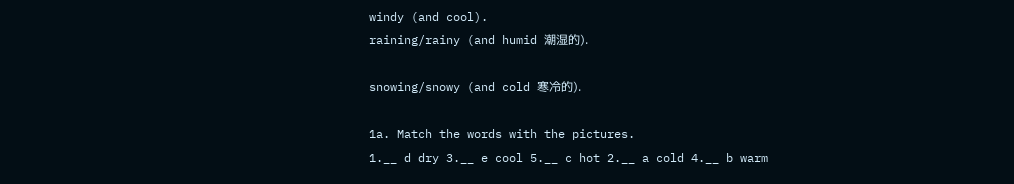windy (and cool).
raining/rainy (and humid 潮湿的).

snowing/snowy (and cold 寒冷的).

1a. Match the words with the pictures.
1.__ d dry 3.__ e cool 5.__ c hot 2.__ a cold 4.__ b warm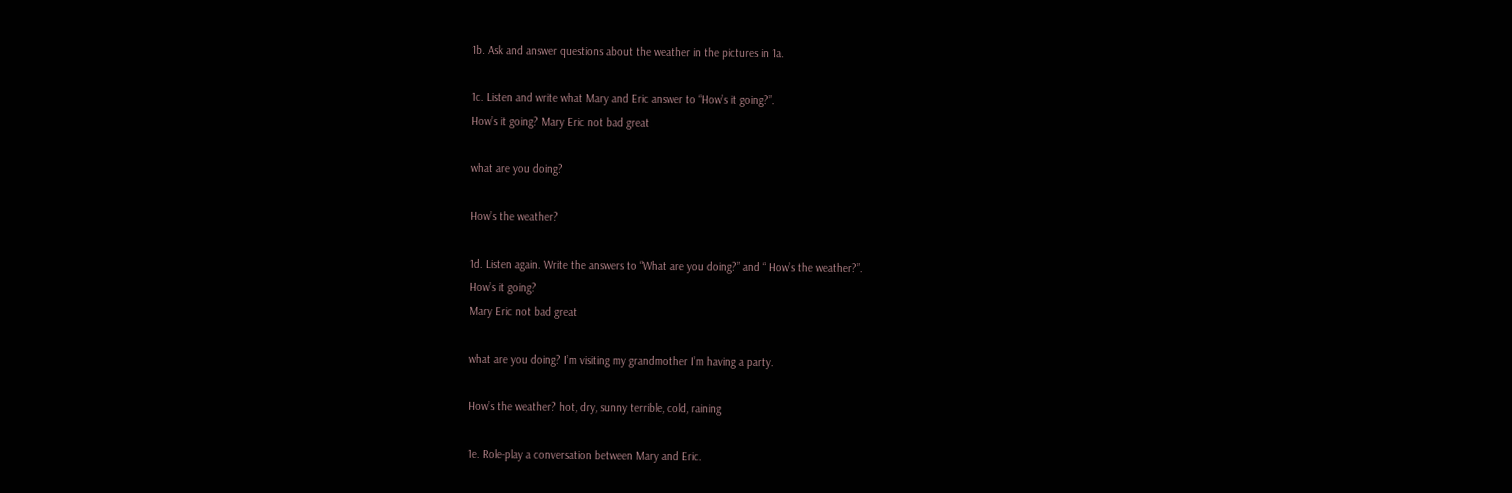1b. Ask and answer questions about the weather in the pictures in 1a.

1c. Listen and write what Mary and Eric answer to “How’s it going?”.
How’s it going? Mary Eric not bad great

what are you doing?

How’s the weather?

1d. Listen again. Write the answers to “What are you doing?” and “ How’s the weather?”.
How’s it going?
Mary Eric not bad great

what are you doing? I’m visiting my grandmother I’m having a party.

How’s the weather? hot, dry, sunny terrible, cold, raining

1e. Role-play a conversation between Mary and Eric.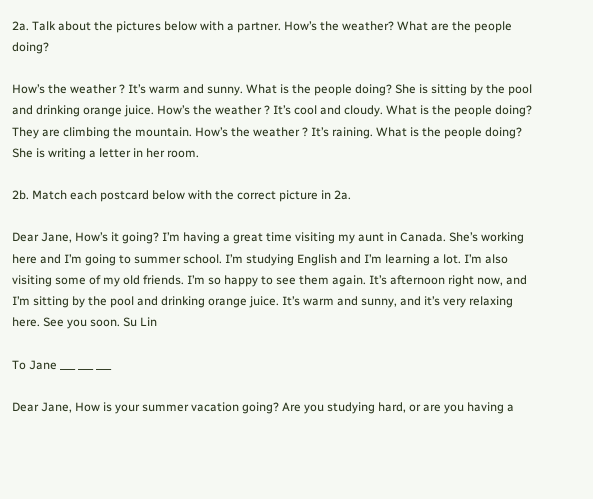2a. Talk about the pictures below with a partner. How’s the weather? What are the people doing?

How’s the weather ? It’s warm and sunny. What is the people doing? She is sitting by the pool and drinking orange juice. How’s the weather ? It’s cool and cloudy. What is the people doing? They are climbing the mountain. How’s the weather ? It’s raining. What is the people doing? She is writing a letter in her room.

2b. Match each postcard below with the correct picture in 2a.

Dear Jane, How’s it going? I’m having a great time visiting my aunt in Canada. She’s working here and I’m going to summer school. I’m studying English and I’m learning a lot. I’m also visiting some of my old friends. I’m so happy to see them again. It’s afternoon right now, and I’m sitting by the pool and drinking orange juice. It’s warm and sunny, and it’s very relaxing here. See you soon. Su Lin

To Jane ___ ___ ___

Dear Jane, How is your summer vacation going? Are you studying hard, or are you having a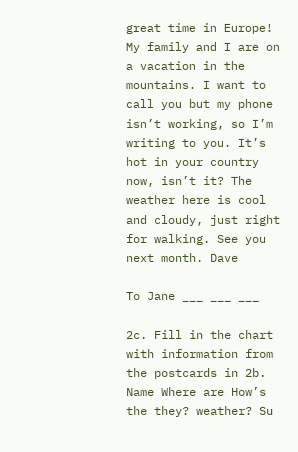great time in Europe! My family and I are on a vacation in the mountains. I want to call you but my phone isn’t working, so I’m writing to you. It’s hot in your country now, isn’t it? The weather here is cool and cloudy, just right for walking. See you next month. Dave

To Jane ___ ___ ___

2c. Fill in the chart with information from the postcards in 2b.
Name Where are How’s the they? weather? Su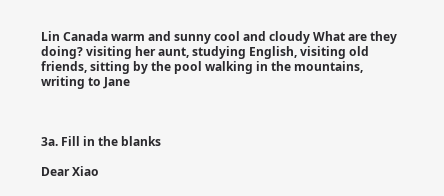Lin Canada warm and sunny cool and cloudy What are they doing? visiting her aunt, studying English, visiting old friends, sitting by the pool walking in the mountains, writing to Jane



3a. Fill in the blanks

Dear Xiao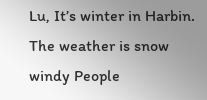Lu, It’s winter in Harbin. The weather is snow windy People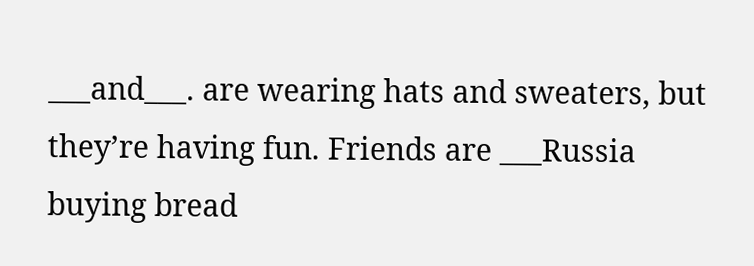___and___. are wearing hats and sweaters, but they’re having fun. Friends are ___Russia buying bread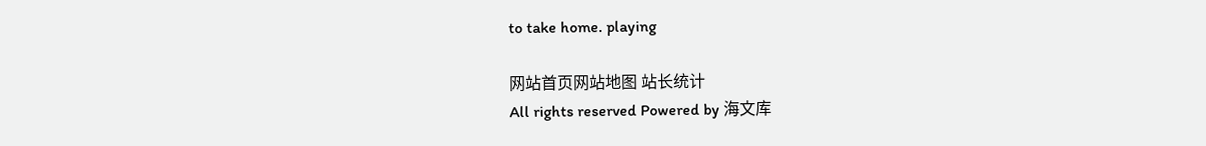to take home. playing

网站首页网站地图 站长统计
All rights reserved Powered by 海文库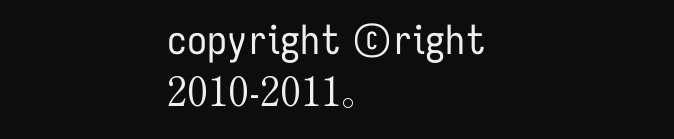copyright ©right 2010-2011。